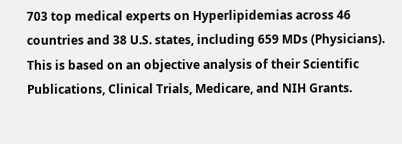703 top medical experts on Hyperlipidemias across 46 countries and 38 U.S. states, including 659 MDs (Physicians). This is based on an objective analysis of their Scientific Publications, Clinical Trials, Medicare, and NIH Grants.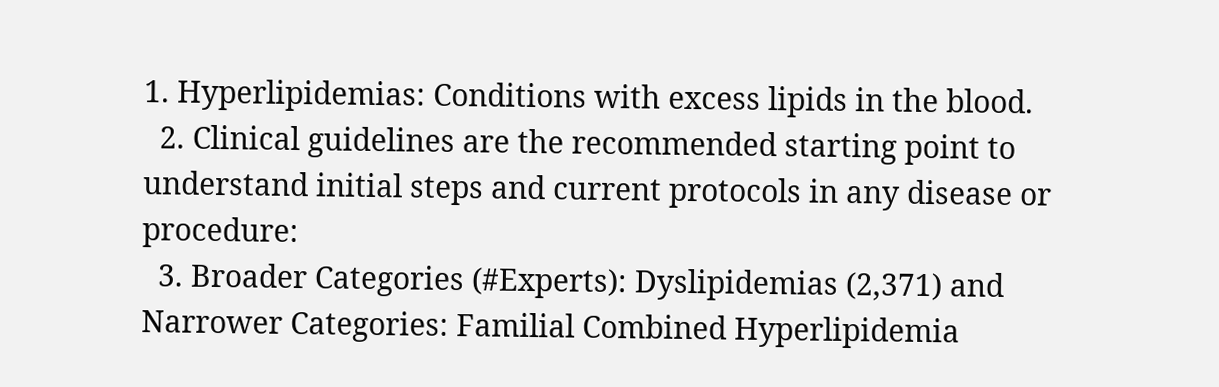1. Hyperlipidemias: Conditions with excess lipids in the blood.
  2. Clinical guidelines are the recommended starting point to understand initial steps and current protocols in any disease or procedure:
  3. Broader Categories (#Experts): Dyslipidemias (2,371) and Narrower Categories: Familial Combined Hyperlipidemia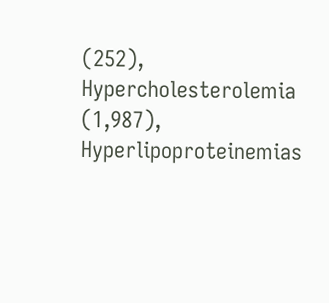(252), Hypercholesterolemia (1,987), Hyperlipoproteinemias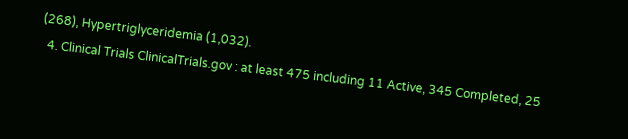(268), Hypertriglyceridemia (1,032).
  4. Clinical Trials ClinicalTrials.gov : at least 475 including 11 Active, 345 Completed, 25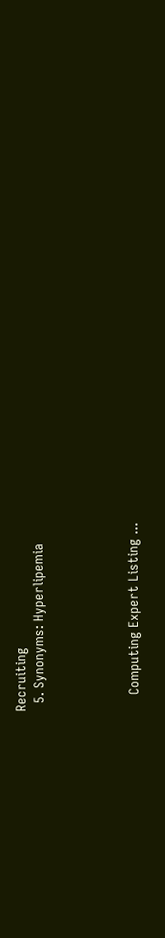Recruiting
  5. Synonyms: Hyperlipemia




    Computing Expert Listing ...